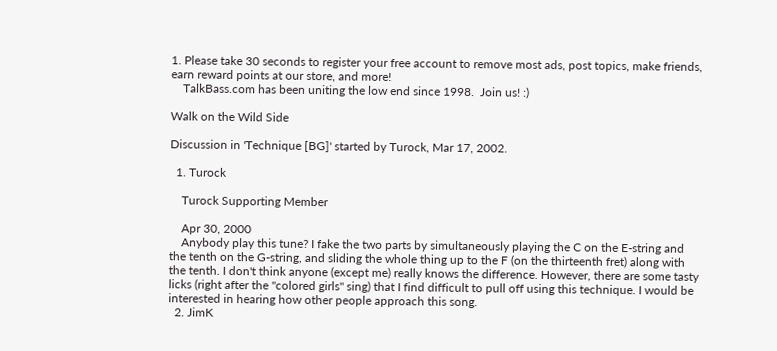1. Please take 30 seconds to register your free account to remove most ads, post topics, make friends, earn reward points at our store, and more!
    TalkBass.com has been uniting the low end since 1998.  Join us! :)

Walk on the Wild Side

Discussion in 'Technique [BG]' started by Turock, Mar 17, 2002.

  1. Turock

    Turock Supporting Member

    Apr 30, 2000
    Anybody play this tune? I fake the two parts by simultaneously playing the C on the E-string and the tenth on the G-string, and sliding the whole thing up to the F (on the thirteenth fret) along with the tenth. I don't think anyone (except me) really knows the difference. However, there are some tasty licks (right after the "colored girls" sing) that I find difficult to pull off using this technique. I would be interested in hearing how other people approach this song.
  2. JimK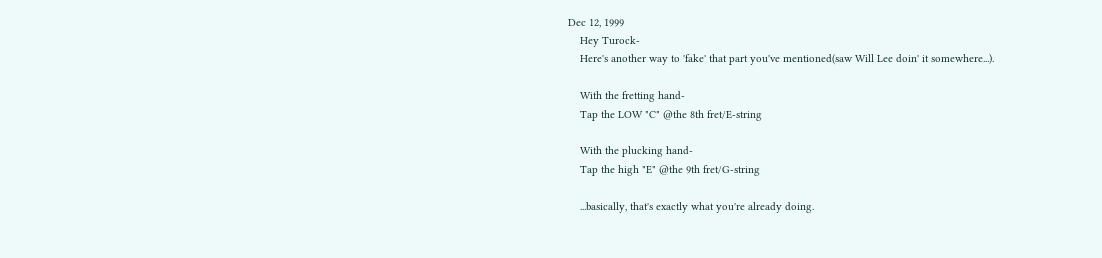Dec 12, 1999
    Hey Turock-
    Here's another way to 'fake' that part you've mentioned(saw Will Lee doin' it somewhere...).

    With the fretting hand-
    Tap the LOW "C" @the 8th fret/E-string

    With the plucking hand-
    Tap the high "E" @the 9th fret/G-string

    ...basically, that's exactly what you're already doing.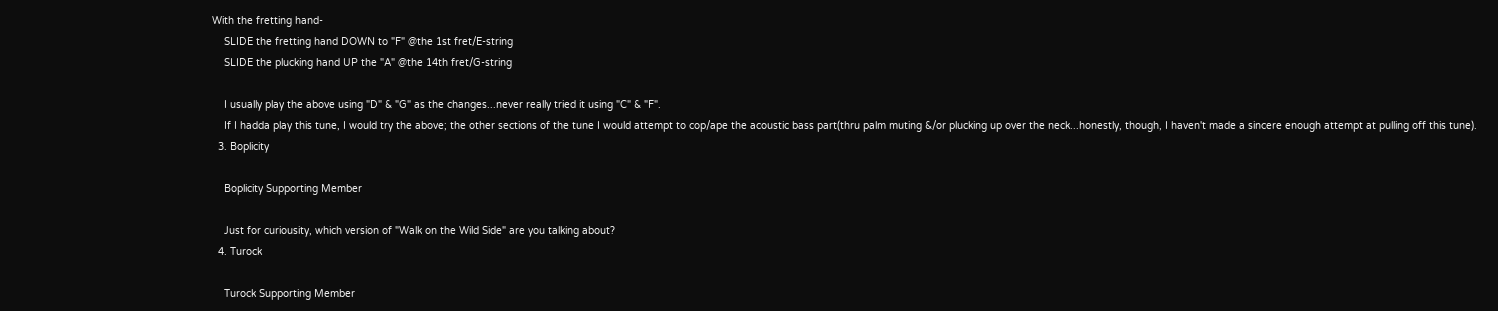With the fretting hand-
    SLIDE the fretting hand DOWN to "F" @the 1st fret/E-string
    SLIDE the plucking hand UP the "A" @the 14th fret/G-string

    I usually play the above using "D" & "G" as the changes...never really tried it using "C" & "F".
    If I hadda play this tune, I would try the above; the other sections of the tune I would attempt to cop/ape the acoustic bass part(thru palm muting &/or plucking up over the neck...honestly, though, I haven't made a sincere enough attempt at pulling off this tune).
  3. Boplicity

    Boplicity Supporting Member

    Just for curiousity, which version of "Walk on the Wild Side" are you talking about?
  4. Turock

    Turock Supporting Member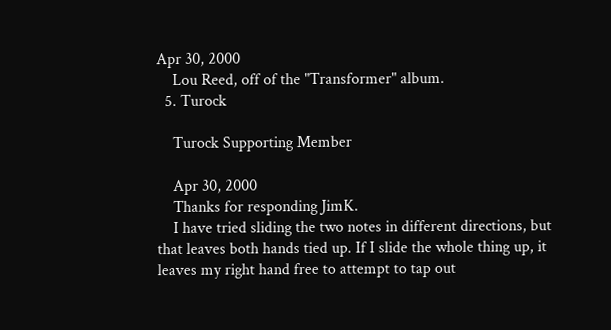Apr 30, 2000
    Lou Reed, off of the "Transformer" album.
  5. Turock

    Turock Supporting Member

    Apr 30, 2000
    Thanks for responding JimK.
    I have tried sliding the two notes in different directions, but that leaves both hands tied up. If I slide the whole thing up, it leaves my right hand free to attempt to tap out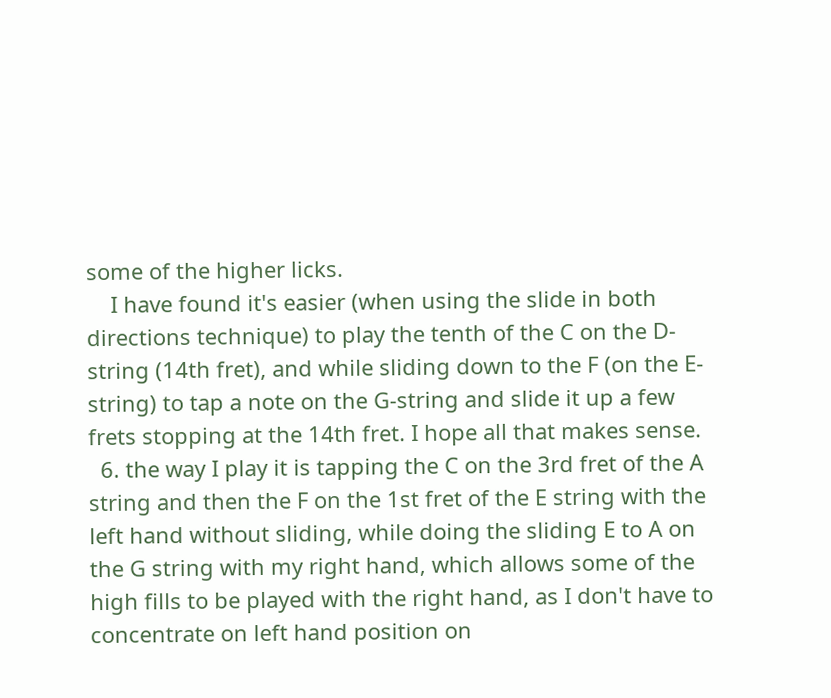some of the higher licks.
    I have found it's easier (when using the slide in both directions technique) to play the tenth of the C on the D-string (14th fret), and while sliding down to the F (on the E-string) to tap a note on the G-string and slide it up a few frets stopping at the 14th fret. I hope all that makes sense.
  6. the way I play it is tapping the C on the 3rd fret of the A string and then the F on the 1st fret of the E string with the left hand without sliding, while doing the sliding E to A on the G string with my right hand, which allows some of the high fills to be played with the right hand, as I don't have to concentrate on left hand position on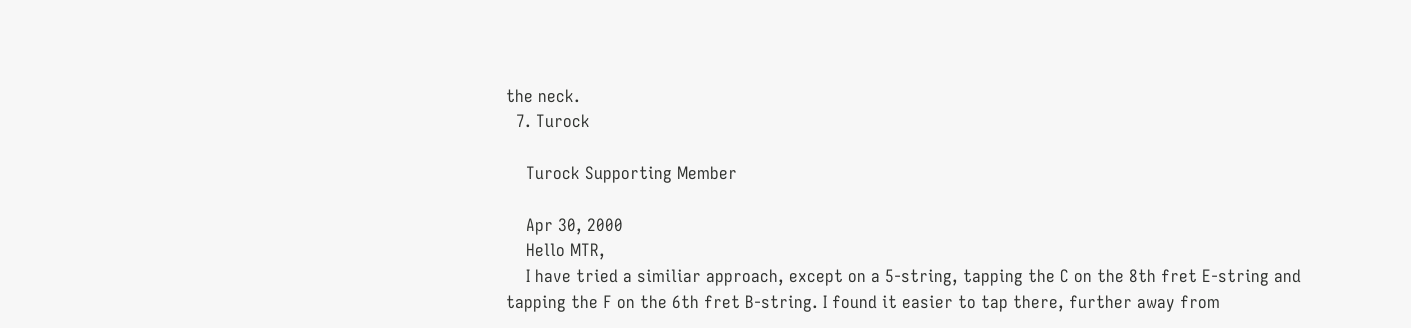the neck.
  7. Turock

    Turock Supporting Member

    Apr 30, 2000
    Hello MTR,
    I have tried a similiar approach, except on a 5-string, tapping the C on the 8th fret E-string and tapping the F on the 6th fret B-string. I found it easier to tap there, further away from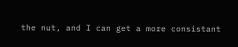the nut, and I can get a more consistant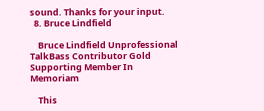sound. Thanks for your input.
  8. Bruce Lindfield

    Bruce Lindfield Unprofessional TalkBass Contributor Gold Supporting Member In Memoriam

    This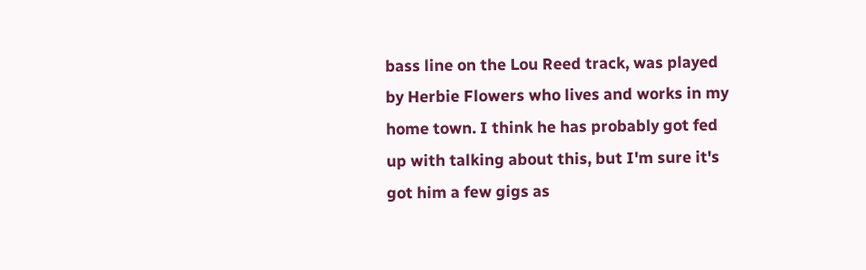bass line on the Lou Reed track, was played by Herbie Flowers who lives and works in my home town. I think he has probably got fed up with talking about this, but I'm sure it's got him a few gigs as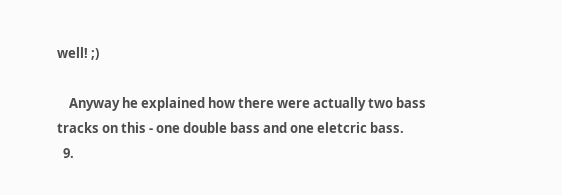well! ;)

    Anyway he explained how there were actually two bass tracks on this - one double bass and one eletcric bass.
  9.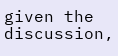given the discussion,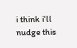i think i'll nudge this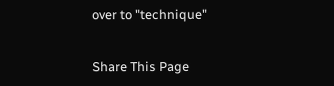over to "technique"


Share This Page